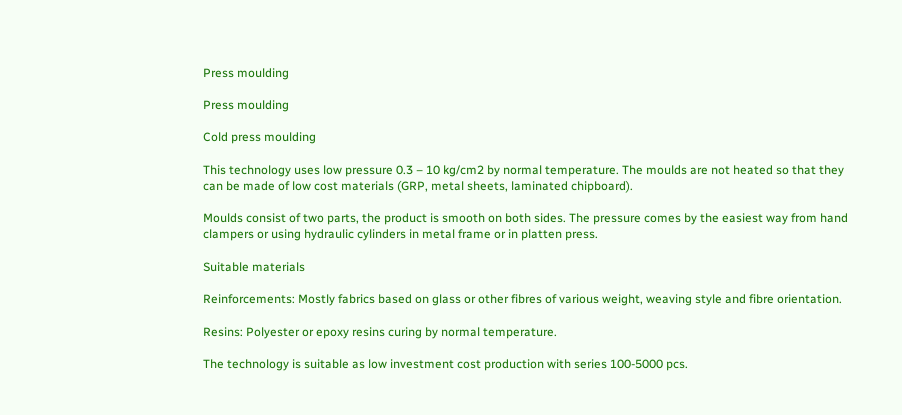Press moulding

Press moulding

Cold press moulding

This technology uses low pressure 0.3 – 10 kg/cm2 by normal temperature. The moulds are not heated so that they can be made of low cost materials (GRP, metal sheets, laminated chipboard).

Moulds consist of two parts, the product is smooth on both sides. The pressure comes by the easiest way from hand clampers or using hydraulic cylinders in metal frame or in platten press.

Suitable materials

Reinforcements: Mostly fabrics based on glass or other fibres of various weight, weaving style and fibre orientation.

Resins: Polyester or epoxy resins curing by normal temperature.

The technology is suitable as low investment cost production with series 100-5000 pcs.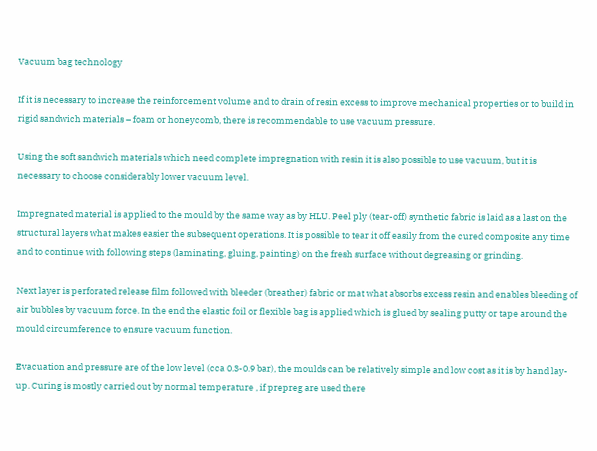Vacuum bag technology

If it is necessary to increase the reinforcement volume and to drain of resin excess to improve mechanical properties or to build in rigid sandwich materials – foam or honeycomb, there is recommendable to use vacuum pressure.

Using the soft sandwich materials which need complete impregnation with resin it is also possible to use vacuum, but it is necessary to choose considerably lower vacuum level.

Impregnated material is applied to the mould by the same way as by HLU. Peel ply (tear-off) synthetic fabric is laid as a last on the structural layers what makes easier the subsequent operations. It is possible to tear it off easily from the cured composite any time and to continue with following steps (laminating, gluing, painting) on the fresh surface without degreasing or grinding.

Next layer is perforated release film followed with bleeder (breather) fabric or mat what absorbs excess resin and enables bleeding of air bubbles by vacuum force. In the end the elastic foil or flexible bag is applied which is glued by sealing putty or tape around the mould circumference to ensure vacuum function.

Evacuation and pressure are of the low level (cca 0.3-0.9 bar), the moulds can be relatively simple and low cost as it is by hand lay-up. Curing is mostly carried out by normal temperature , if prepreg are used there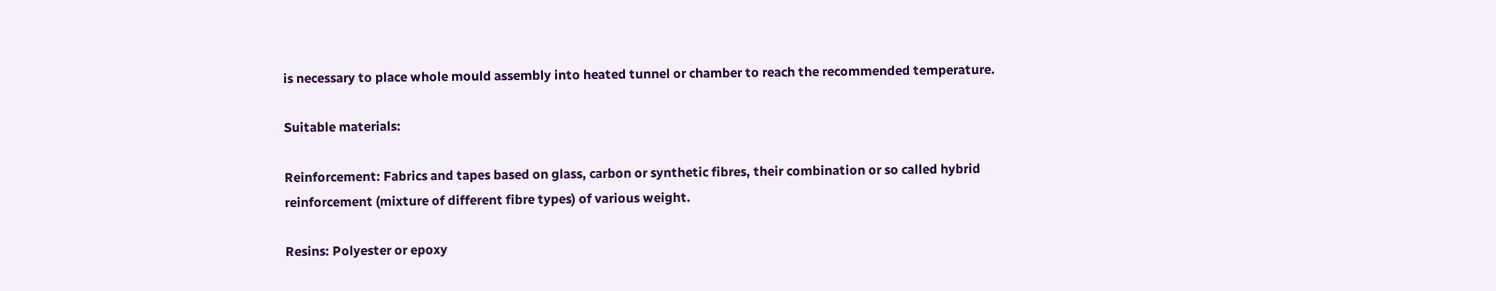is necessary to place whole mould assembly into heated tunnel or chamber to reach the recommended temperature.

Suitable materials:

Reinforcement: Fabrics and tapes based on glass, carbon or synthetic fibres, their combination or so called hybrid reinforcement (mixture of different fibre types) of various weight.

Resins: Polyester or epoxy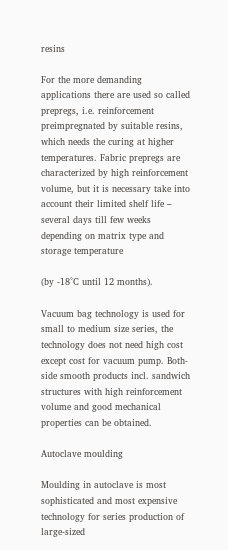resins

For the more demanding applications there are used so called prepregs, i.e. reinforcement preimpregnated by suitable resins, which needs the curing at higher temperatures. Fabric prepregs are characterized by high reinforcement volume, but it is necessary take into account their limited shelf life – several days till few weeks depending on matrix type and storage temperature

(by -18°C until 12 months).

Vacuum bag technology is used for small to medium size series, the technology does not need high cost except cost for vacuum pump. Both-side smooth products incl. sandwich structures with high reinforcement volume and good mechanical properties can be obtained.

Autoclave moulding

Moulding in autoclave is most sophisticated and most expensive technology for series production of large-sized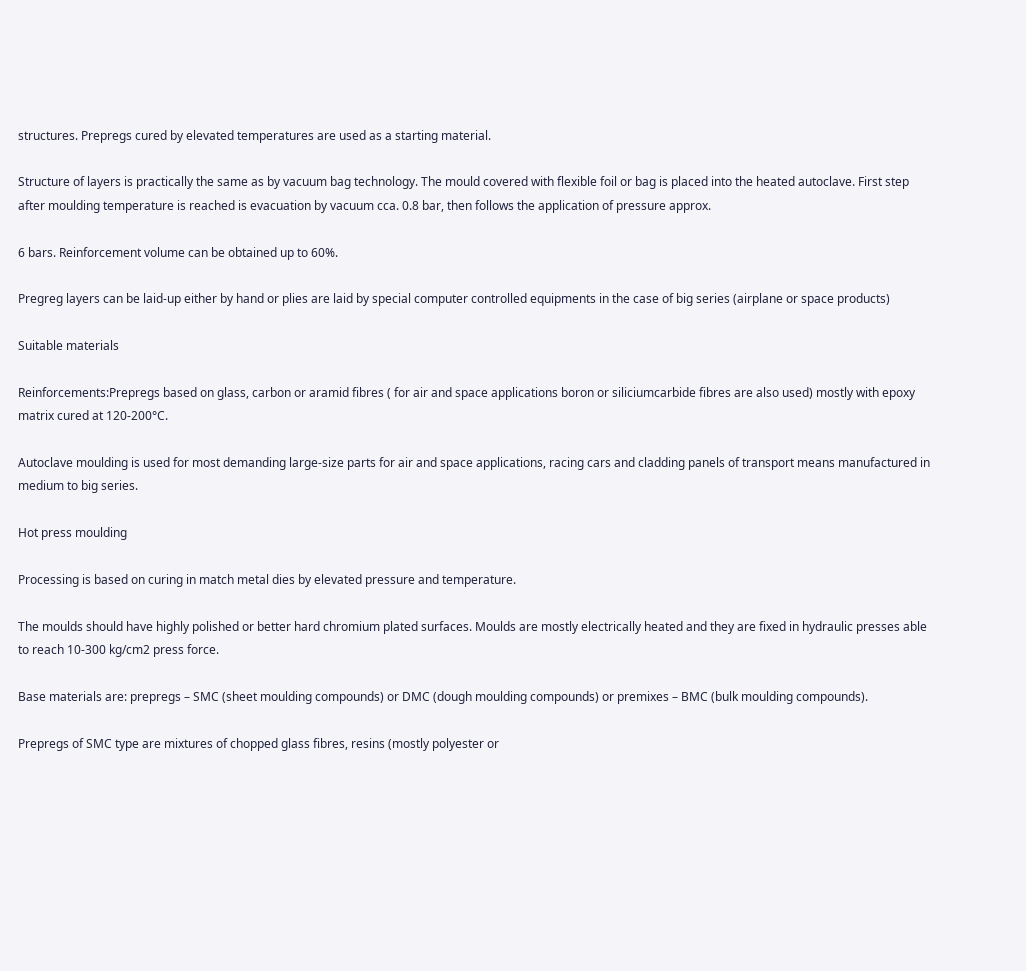structures. Prepregs cured by elevated temperatures are used as a starting material.

Structure of layers is practically the same as by vacuum bag technology. The mould covered with flexible foil or bag is placed into the heated autoclave. First step after moulding temperature is reached is evacuation by vacuum cca. 0.8 bar, then follows the application of pressure approx.

6 bars. Reinforcement volume can be obtained up to 60%.

Pregreg layers can be laid-up either by hand or plies are laid by special computer controlled equipments in the case of big series (airplane or space products)

Suitable materials

Reinforcements:Prepregs based on glass, carbon or aramid fibres ( for air and space applications boron or siliciumcarbide fibres are also used) mostly with epoxy matrix cured at 120-200°C.

Autoclave moulding is used for most demanding large-size parts for air and space applications, racing cars and cladding panels of transport means manufactured in medium to big series.

Hot press moulding

Processing is based on curing in match metal dies by elevated pressure and temperature.

The moulds should have highly polished or better hard chromium plated surfaces. Moulds are mostly electrically heated and they are fixed in hydraulic presses able to reach 10-300 kg/cm2 press force.

Base materials are: prepregs – SMC (sheet moulding compounds) or DMC (dough moulding compounds) or premixes – BMC (bulk moulding compounds).

Prepregs of SMC type are mixtures of chopped glass fibres, resins (mostly polyester or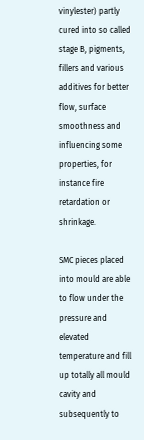vinylester) partly cured into so called stage B, pigments, fillers and various additives for better flow, surface smoothness and influencing some properties, for instance fire retardation or shrinkage.

SMC pieces placed into mould are able to flow under the pressure and elevated temperature and fill up totally all mould cavity and subsequently to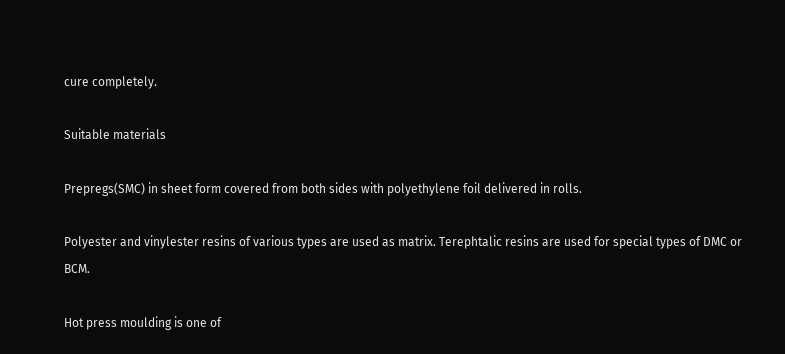cure completely.

Suitable materials

Prepregs(SMC) in sheet form covered from both sides with polyethylene foil delivered in rolls.

Polyester and vinylester resins of various types are used as matrix. Terephtalic resins are used for special types of DMC or BCM.

Hot press moulding is one of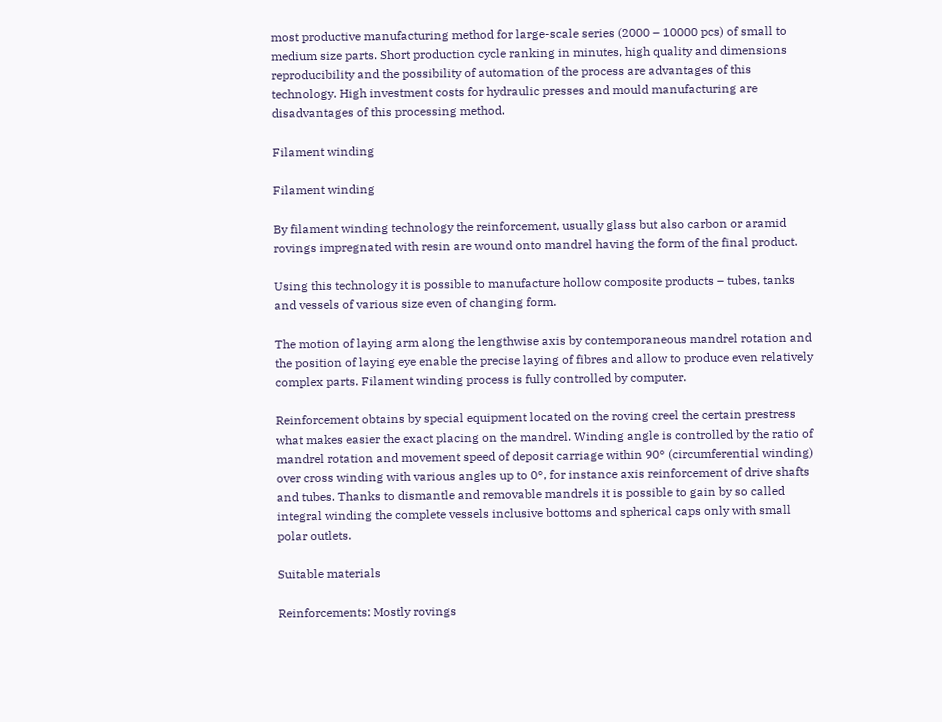most productive manufacturing method for large-scale series (2000 – 10000 pcs) of small to medium size parts. Short production cycle ranking in minutes, high quality and dimensions reproducibility and the possibility of automation of the process are advantages of this technology. High investment costs for hydraulic presses and mould manufacturing are disadvantages of this processing method.

Filament winding

Filament winding

By filament winding technology the reinforcement, usually glass but also carbon or aramid rovings impregnated with resin are wound onto mandrel having the form of the final product.

Using this technology it is possible to manufacture hollow composite products – tubes, tanks and vessels of various size even of changing form.

The motion of laying arm along the lengthwise axis by contemporaneous mandrel rotation and the position of laying eye enable the precise laying of fibres and allow to produce even relatively complex parts. Filament winding process is fully controlled by computer.

Reinforcement obtains by special equipment located on the roving creel the certain prestress what makes easier the exact placing on the mandrel. Winding angle is controlled by the ratio of mandrel rotation and movement speed of deposit carriage within 90° (circumferential winding) over cross winding with various angles up to 0°, for instance axis reinforcement of drive shafts and tubes. Thanks to dismantle and removable mandrels it is possible to gain by so called integral winding the complete vessels inclusive bottoms and spherical caps only with small polar outlets.

Suitable materials

Reinforcements: Mostly rovings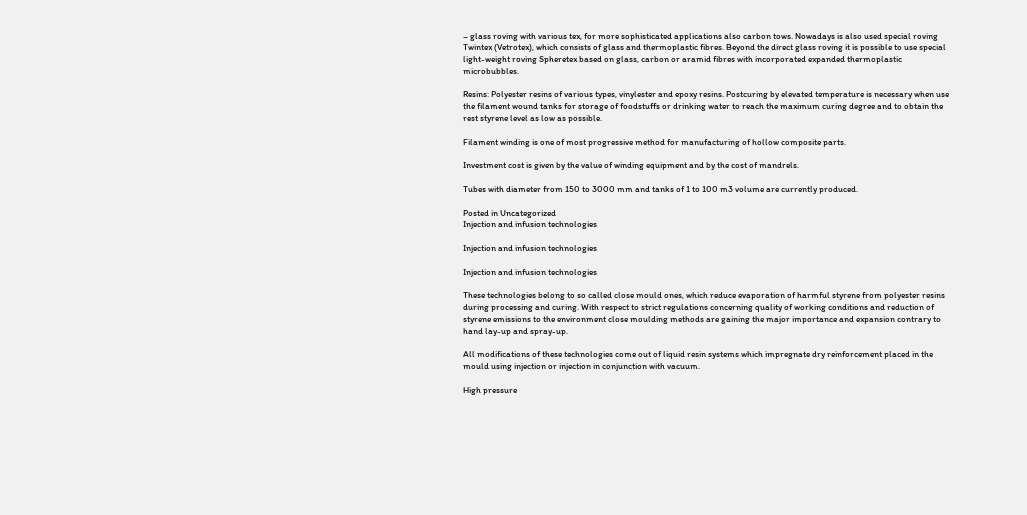– glass roving with various tex, for more sophisticated applications also carbon tows. Nowadays is also used special roving Twintex (Vetrotex), which consists of glass and thermoplastic fibres. Beyond the direct glass roving it is possible to use special light-weight roving Spheretex based on glass, carbon or aramid fibres with incorporated expanded thermoplastic microbubbles.

Resins: Polyester resins of various types, vinylester and epoxy resins. Postcuring by elevated temperature is necessary when use the filament wound tanks for storage of foodstuffs or drinking water to reach the maximum curing degree and to obtain the rest styrene level as low as possible.

Filament winding is one of most progressive method for manufacturing of hollow composite parts.

Investment cost is given by the value of winding equipment and by the cost of mandrels.

Tubes with diameter from 150 to 3000 mm and tanks of 1 to 100 m3 volume are currently produced.

Posted in Uncategorized
Injection and infusion technologies

Injection and infusion technologies

Injection and infusion technologies

These technologies belong to so called close mould ones, which reduce evaporation of harmful styrene from polyester resins during processing and curing. With respect to strict regulations concerning quality of working conditions and reduction of styrene emissions to the environment close moulding methods are gaining the major importance and expansion contrary to hand lay-up and spray-up.

All modifications of these technologies come out of liquid resin systems which impregnate dry reinforcement placed in the mould using injection or injection in conjunction with vacuum.

High pressure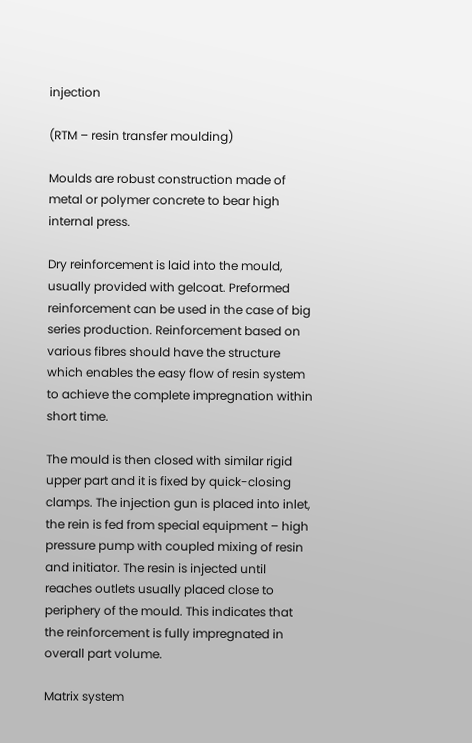injection

(RTM – resin transfer moulding)

Moulds are robust construction made of metal or polymer concrete to bear high internal press.

Dry reinforcement is laid into the mould, usually provided with gelcoat. Preformed reinforcement can be used in the case of big series production. Reinforcement based on various fibres should have the structure which enables the easy flow of resin system to achieve the complete impregnation within short time.

The mould is then closed with similar rigid upper part and it is fixed by quick-closing clamps. The injection gun is placed into inlet, the rein is fed from special equipment – high pressure pump with coupled mixing of resin and initiator. The resin is injected until reaches outlets usually placed close to periphery of the mould. This indicates that the reinforcement is fully impregnated in overall part volume.

Matrix system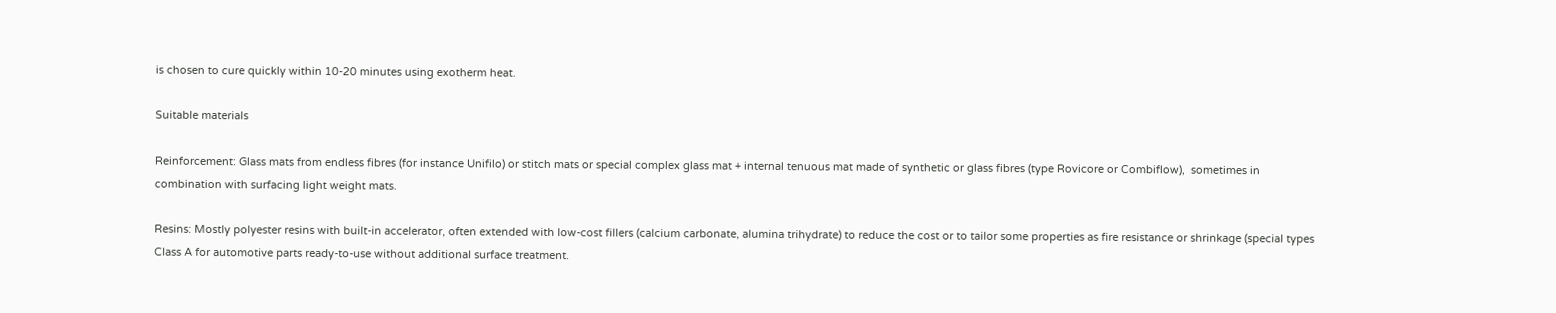is chosen to cure quickly within 10-20 minutes using exotherm heat.

Suitable materials

Reinforcement: Glass mats from endless fibres (for instance Unifilo) or stitch mats or special complex glass mat + internal tenuous mat made of synthetic or glass fibres (type Rovicore or Combiflow),  sometimes in combination with surfacing light weight mats.

Resins: Mostly polyester resins with built-in accelerator, often extended with low-cost fillers (calcium carbonate, alumina trihydrate) to reduce the cost or to tailor some properties as fire resistance or shrinkage (special types Class A for automotive parts ready-to-use without additional surface treatment.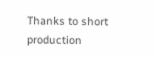Thanks to short production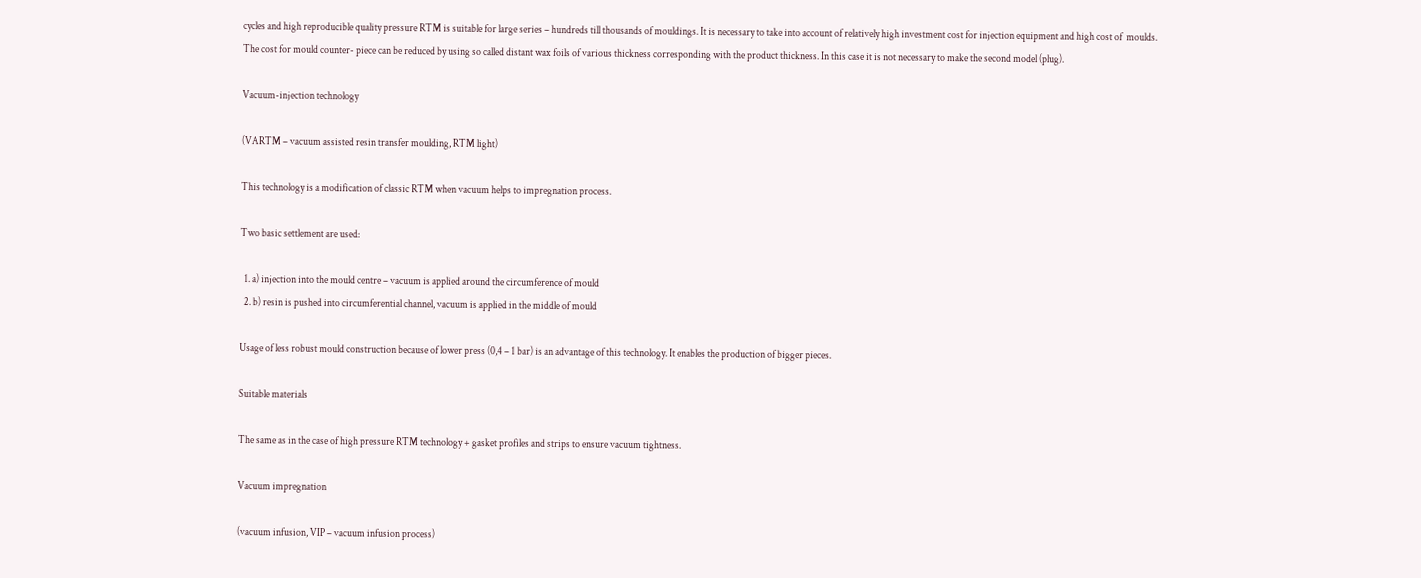cycles and high reproducible quality pressure RTM is suitable for large series – hundreds till thousands of mouldings. It is necessary to take into account of relatively high investment cost for injection equipment and high cost of  moulds. The cost for mould counter- piece can be reduced by using so called distant wax foils of various thickness corresponding with the product thickness. In this case it is not necessary to make the second model (plug).

Vacuum-injection technology

(VARTM – vacuum assisted resin transfer moulding, RTM light)

This technology is a modification of classic RTM when vacuum helps to impregnation process.

Two basic settlement are used:

  1. a) injection into the mould centre – vacuum is applied around the circumference of mould
  2. b) resin is pushed into circumferential channel, vacuum is applied in the middle of mould

Usage of less robust mould construction because of lower press (0,4 – 1 bar) is an advantage of this technology. It enables the production of bigger pieces.

Suitable materials

The same as in the case of high pressure RTM technology + gasket profiles and strips to ensure vacuum tightness.

Vacuum impregnation

(vacuum infusion, VIP – vacuum infusion process)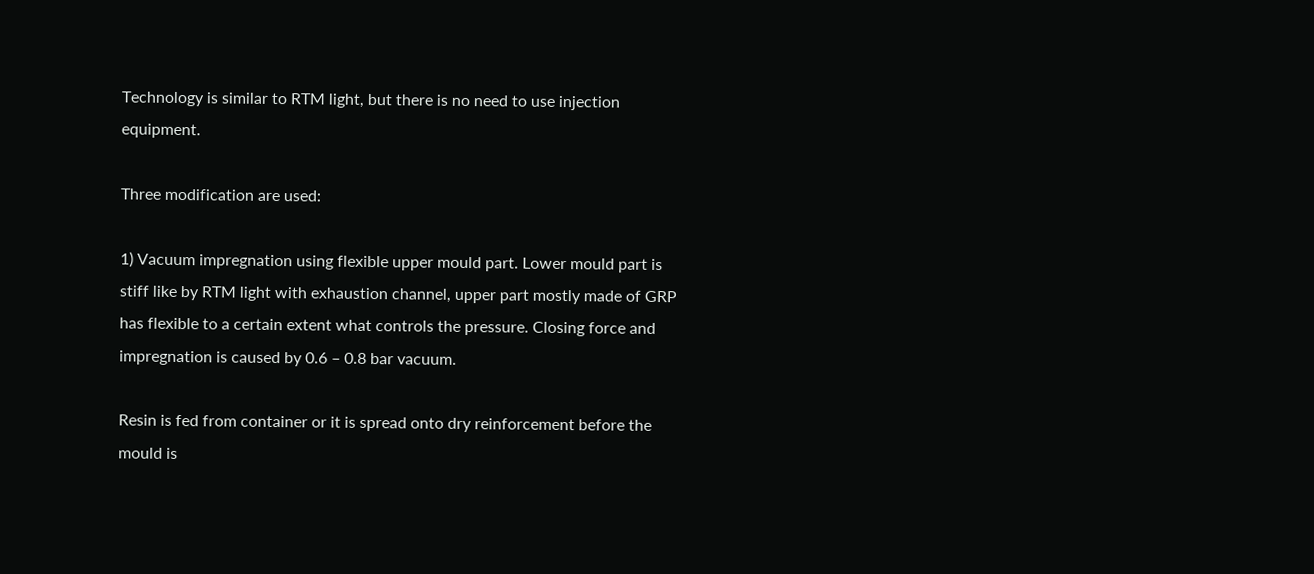Technology is similar to RTM light, but there is no need to use injection equipment.

Three modification are used:

1) Vacuum impregnation using flexible upper mould part. Lower mould part is stiff like by RTM light with exhaustion channel, upper part mostly made of GRP has flexible to a certain extent what controls the pressure. Closing force and impregnation is caused by 0.6 – 0.8 bar vacuum.

Resin is fed from container or it is spread onto dry reinforcement before the mould is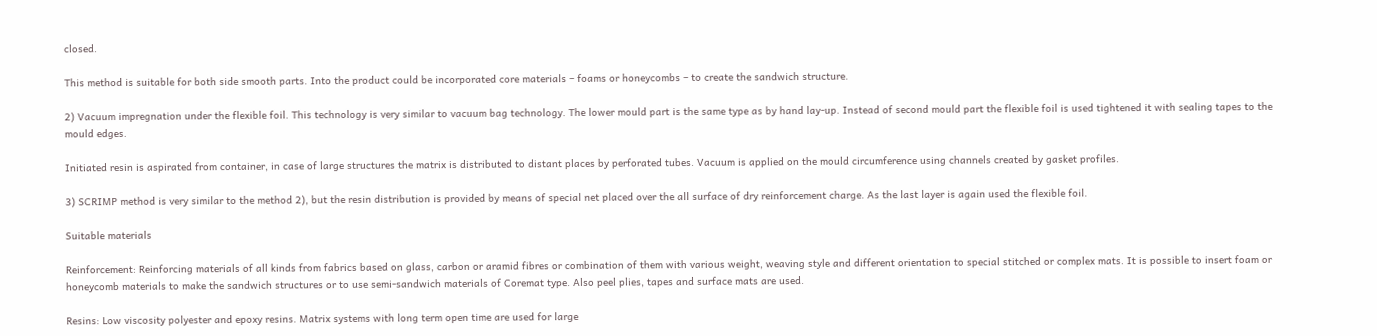closed.

This method is suitable for both side smooth parts. Into the product could be incorporated core materials – foams or honeycombs – to create the sandwich structure.

2) Vacuum impregnation under the flexible foil. This technology is very similar to vacuum bag technology. The lower mould part is the same type as by hand lay-up. Instead of second mould part the flexible foil is used tightened it with sealing tapes to the mould edges.

Initiated resin is aspirated from container, in case of large structures the matrix is distributed to distant places by perforated tubes. Vacuum is applied on the mould circumference using channels created by gasket profiles.

3) SCRIMP method is very similar to the method 2), but the resin distribution is provided by means of special net placed over the all surface of dry reinforcement charge. As the last layer is again used the flexible foil.

Suitable materials

Reinforcement: Reinforcing materials of all kinds from fabrics based on glass, carbon or aramid fibres or combination of them with various weight, weaving style and different orientation to special stitched or complex mats. It is possible to insert foam or honeycomb materials to make the sandwich structures or to use semi-sandwich materials of Coremat type. Also peel plies, tapes and surface mats are used.

Resins: Low viscosity polyester and epoxy resins. Matrix systems with long term open time are used for large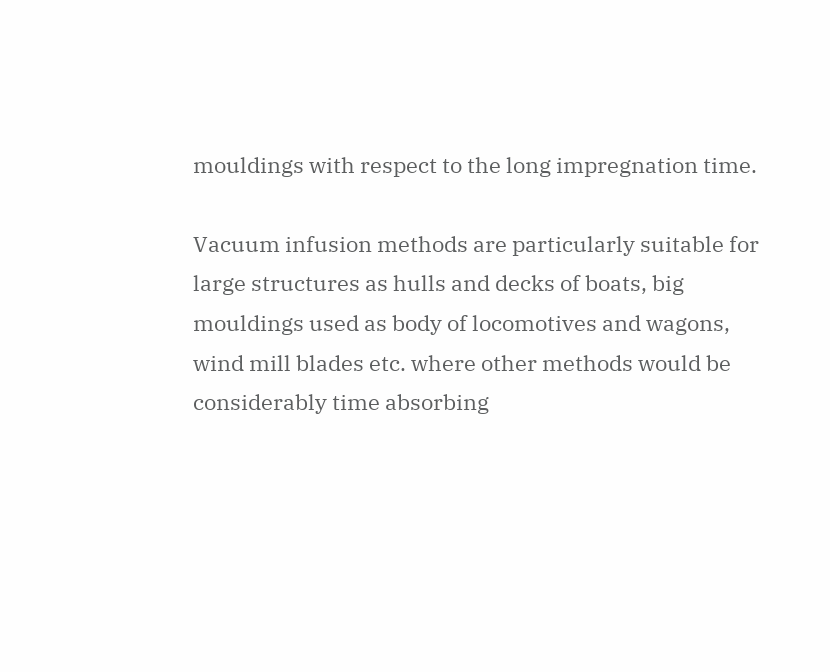mouldings with respect to the long impregnation time.

Vacuum infusion methods are particularly suitable for large structures as hulls and decks of boats, big mouldings used as body of locomotives and wagons, wind mill blades etc. where other methods would be considerably time absorbing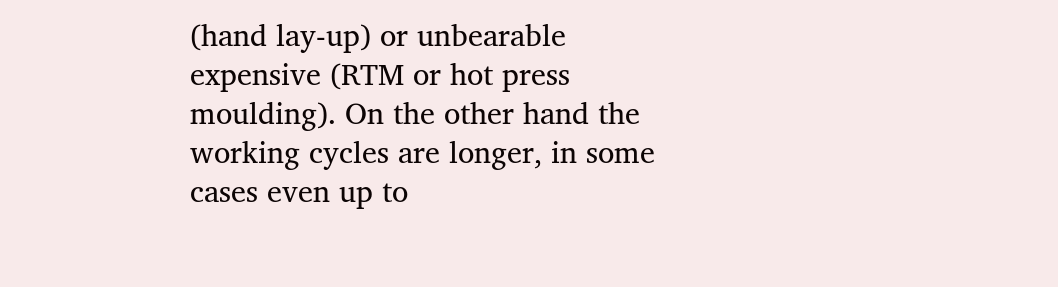(hand lay-up) or unbearable expensive (RTM or hot press moulding). On the other hand the working cycles are longer, in some cases even up to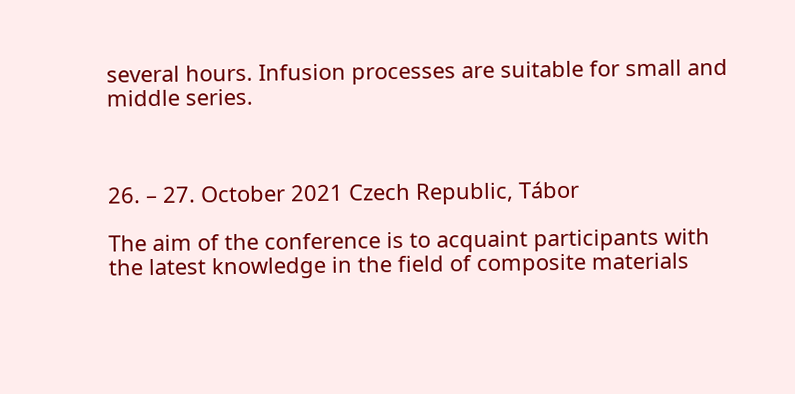several hours. Infusion processes are suitable for small and middle series.



26. – 27. October 2021 Czech Republic, Tábor

The aim of the conference is to acquaint participants with the latest knowledge in the field of composite materials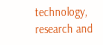technology, research and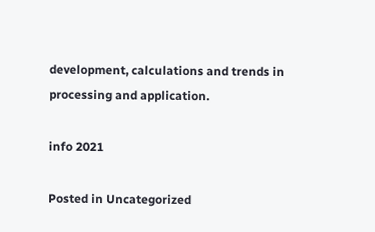development, calculations and trends in processing and application.

info 2021

Posted in Uncategorized